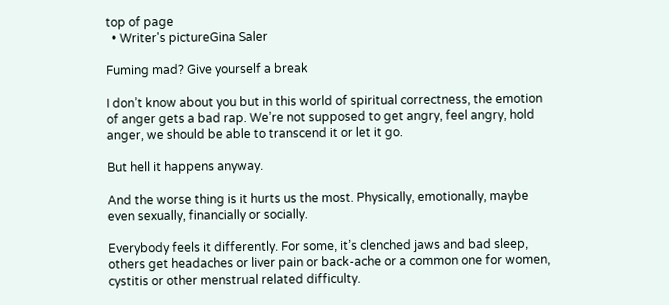top of page
  • Writer's pictureGina Saler

Fuming mad? Give yourself a break

I don’t know about you but in this world of spiritual correctness, the emotion of anger gets a bad rap. We’re not supposed to get angry, feel angry, hold anger, we should be able to transcend it or let it go.

But hell it happens anyway.

And the worse thing is it hurts us the most. Physically, emotionally, maybe even sexually, financially or socially.

Everybody feels it differently. For some, it’s clenched jaws and bad sleep, others get headaches or liver pain or back-ache or a common one for women, cystitis or other menstrual related difficulty.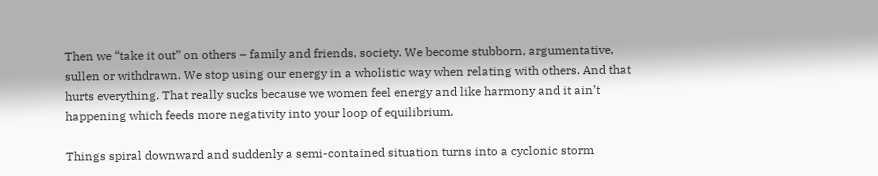Then we “take it out” on others – family and friends, society. We become stubborn, argumentative, sullen or withdrawn. We stop using our energy in a wholistic way when relating with others. And that hurts everything. That really sucks because we women feel energy and like harmony and it ain’t happening which feeds more negativity into your loop of equilibrium.

Things spiral downward and suddenly a semi-contained situation turns into a cyclonic storm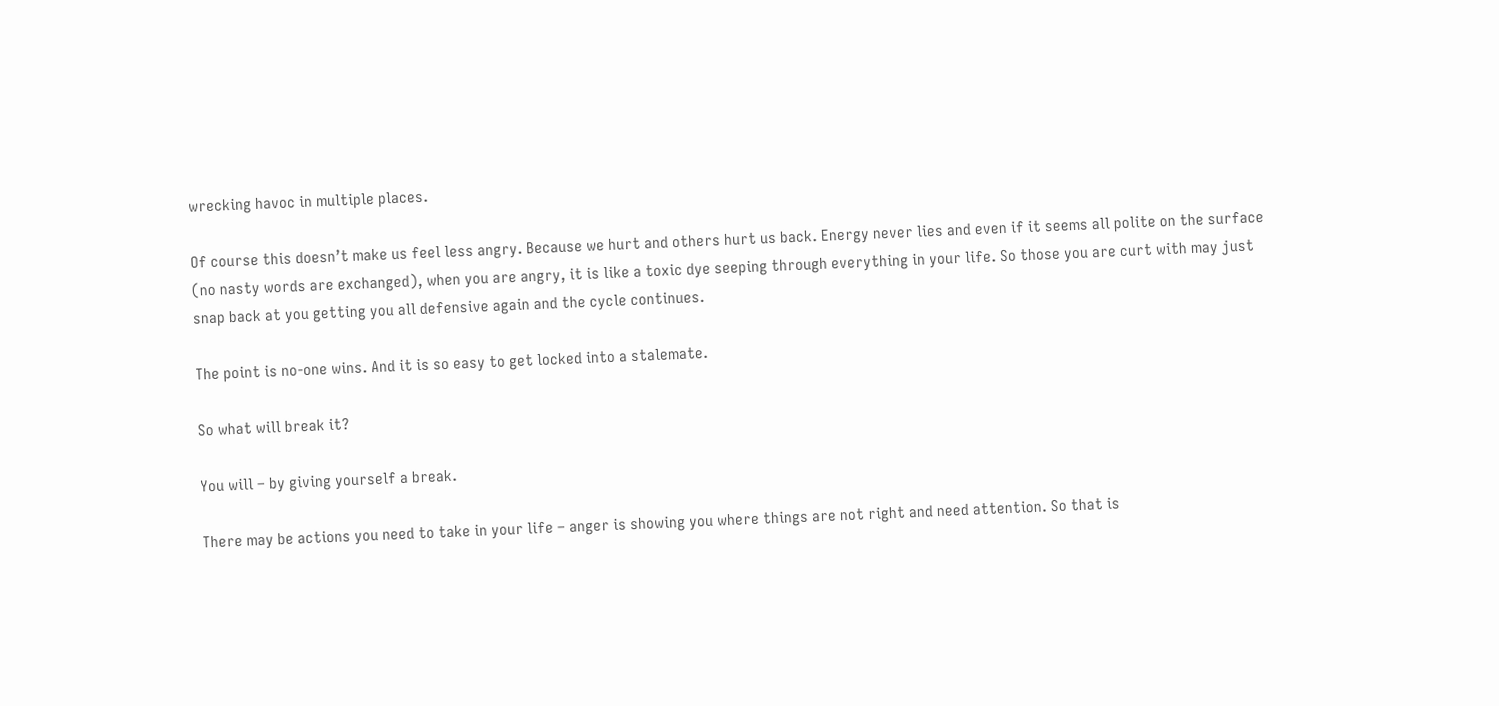wrecking havoc in multiple places.

Of course this doesn’t make us feel less angry. Because we hurt and others hurt us back. Energy never lies and even if it seems all polite on the surface (no nasty words are exchanged), when you are angry, it is like a toxic dye seeping through everything in your life. So those you are curt with may just snap back at you getting you all defensive again and the cycle continues.

The point is no-one wins. And it is so easy to get locked into a stalemate.

So what will break it?

You will – by giving yourself a break.

There may be actions you need to take in your life – anger is showing you where things are not right and need attention. So that is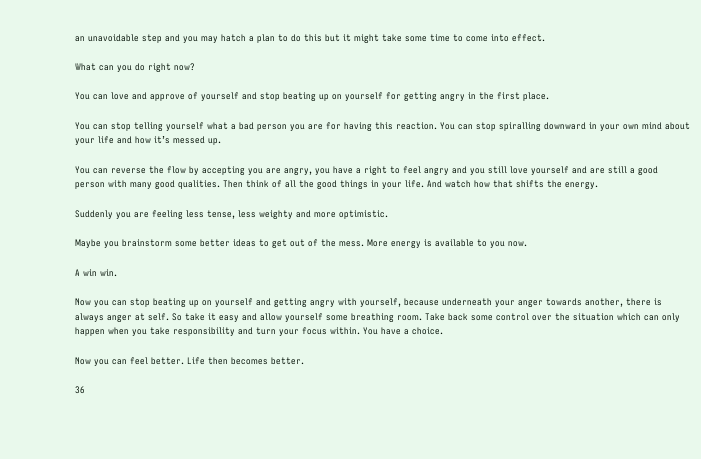an unavoidable step and you may hatch a plan to do this but it might take some time to come into effect.

What can you do right now?

You can love and approve of yourself and stop beating up on yourself for getting angry in the first place.

You can stop telling yourself what a bad person you are for having this reaction. You can stop spiralling downward in your own mind about your life and how it’s messed up.

You can reverse the flow by accepting you are angry, you have a right to feel angry and you still love yourself and are still a good person with many good qualities. Then think of all the good things in your life. And watch how that shifts the energy.

Suddenly you are feeling less tense, less weighty and more optimistic.

Maybe you brainstorm some better ideas to get out of the mess. More energy is available to you now.

A win win.

Now you can stop beating up on yourself and getting angry with yourself, because underneath your anger towards another, there is always anger at self. So take it easy and allow yourself some breathing room. Take back some control over the situation which can only happen when you take responsibility and turn your focus within. You have a choice.

Now you can feel better. Life then becomes better.

36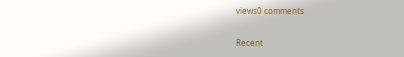views0 comments

Recent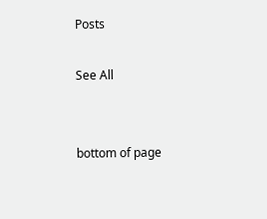Posts

See All


bottom of page